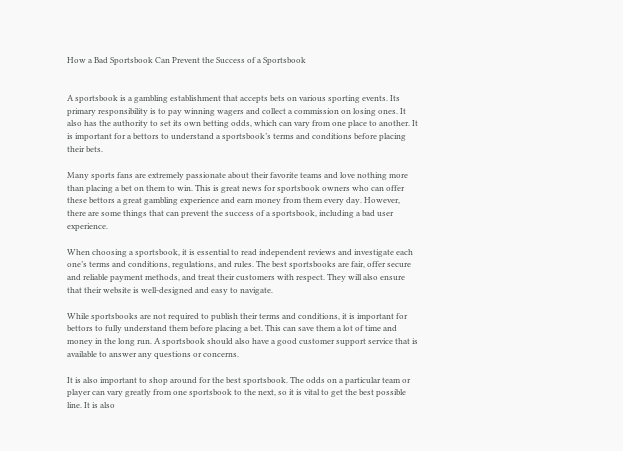How a Bad Sportsbook Can Prevent the Success of a Sportsbook


A sportsbook is a gambling establishment that accepts bets on various sporting events. Its primary responsibility is to pay winning wagers and collect a commission on losing ones. It also has the authority to set its own betting odds, which can vary from one place to another. It is important for a bettors to understand a sportsbook’s terms and conditions before placing their bets.

Many sports fans are extremely passionate about their favorite teams and love nothing more than placing a bet on them to win. This is great news for sportsbook owners who can offer these bettors a great gambling experience and earn money from them every day. However, there are some things that can prevent the success of a sportsbook, including a bad user experience.

When choosing a sportsbook, it is essential to read independent reviews and investigate each one’s terms and conditions, regulations, and rules. The best sportsbooks are fair, offer secure and reliable payment methods, and treat their customers with respect. They will also ensure that their website is well-designed and easy to navigate.

While sportsbooks are not required to publish their terms and conditions, it is important for bettors to fully understand them before placing a bet. This can save them a lot of time and money in the long run. A sportsbook should also have a good customer support service that is available to answer any questions or concerns.

It is also important to shop around for the best sportsbook. The odds on a particular team or player can vary greatly from one sportsbook to the next, so it is vital to get the best possible line. It is also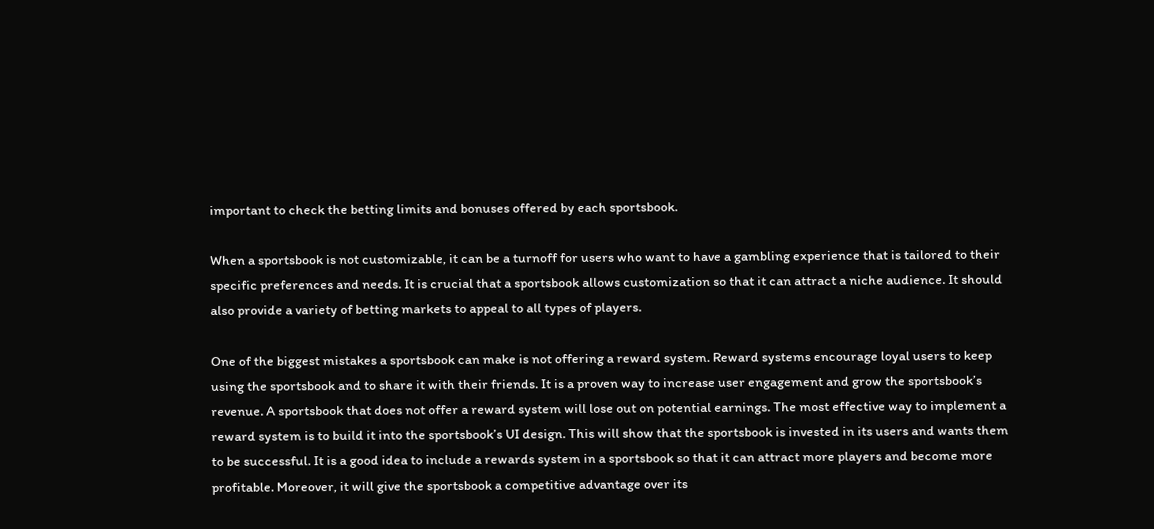important to check the betting limits and bonuses offered by each sportsbook.

When a sportsbook is not customizable, it can be a turnoff for users who want to have a gambling experience that is tailored to their specific preferences and needs. It is crucial that a sportsbook allows customization so that it can attract a niche audience. It should also provide a variety of betting markets to appeal to all types of players.

One of the biggest mistakes a sportsbook can make is not offering a reward system. Reward systems encourage loyal users to keep using the sportsbook and to share it with their friends. It is a proven way to increase user engagement and grow the sportsbook’s revenue. A sportsbook that does not offer a reward system will lose out on potential earnings. The most effective way to implement a reward system is to build it into the sportsbook’s UI design. This will show that the sportsbook is invested in its users and wants them to be successful. It is a good idea to include a rewards system in a sportsbook so that it can attract more players and become more profitable. Moreover, it will give the sportsbook a competitive advantage over its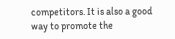competitors. It is also a good way to promote the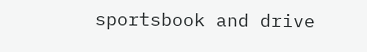sportsbook and drive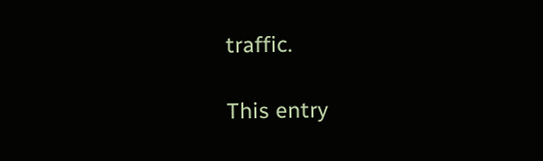traffic.

This entry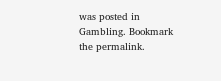was posted in Gambling. Bookmark the permalink.